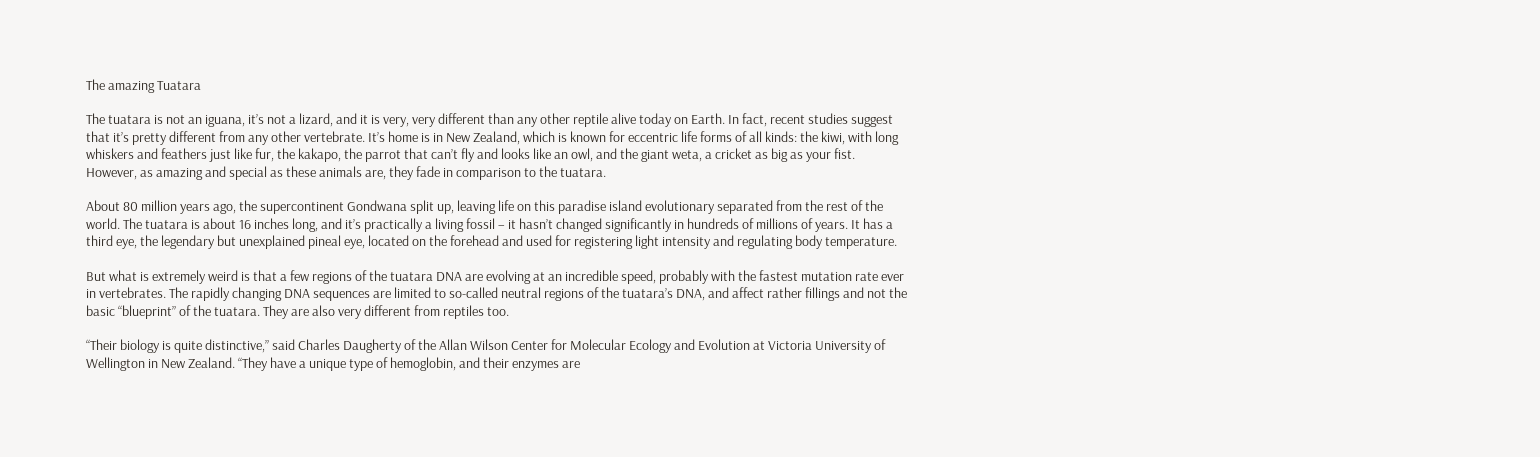The amazing Tuatara

The tuatara is not an iguana, it’s not a lizard, and it is very, very different than any other reptile alive today on Earth. In fact, recent studies suggest that it’s pretty different from any other vertebrate. It’s home is in New Zealand, which is known for eccentric life forms of all kinds: the kiwi, with long whiskers and feathers just like fur, the kakapo, the parrot that can’t fly and looks like an owl, and the giant weta, a cricket as big as your fist. However, as amazing and special as these animals are, they fade in comparison to the tuatara.

About 80 million years ago, the supercontinent Gondwana split up, leaving life on this paradise island evolutionary separated from the rest of the world. The tuatara is about 16 inches long, and it’s practically a living fossil – it hasn’t changed significantly in hundreds of millions of years. It has a third eye, the legendary but unexplained pineal eye, located on the forehead and used for registering light intensity and regulating body temperature.

But what is extremely weird is that a few regions of the tuatara DNA are evolving at an incredible speed, probably with the fastest mutation rate ever in vertebrates. The rapidly changing DNA sequences are limited to so-called neutral regions of the tuatara’s DNA, and affect rather fillings and not the basic “blueprint” of the tuatara. They are also very different from reptiles too.

“Their biology is quite distinctive,” said Charles Daugherty of the Allan Wilson Center for Molecular Ecology and Evolution at Victoria University of Wellington in New Zealand. “They have a unique type of hemoglobin, and their enzymes are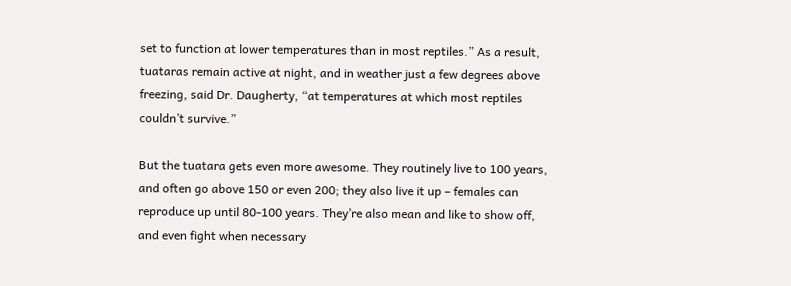set to function at lower temperatures than in most reptiles.” As a result, tuataras remain active at night, and in weather just a few degrees above freezing, said Dr. Daugherty, “at temperatures at which most reptiles couldn’t survive.”

But the tuatara gets even more awesome. They routinely live to 100 years, and often go above 150 or even 200; they also live it up – females can reproduce up until 80-100 years. They’re also mean and like to show off, and even fight when necessary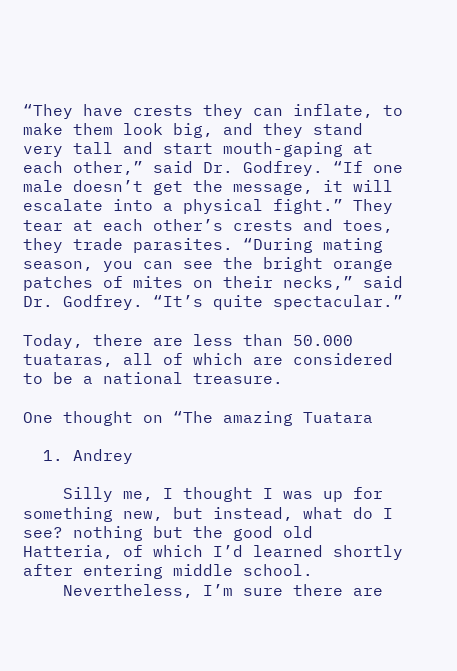“They have crests they can inflate, to make them look big, and they stand very tall and start mouth-gaping at each other,” said Dr. Godfrey. “If one male doesn’t get the message, it will escalate into a physical fight.” They tear at each other’s crests and toes, they trade parasites. “During mating season, you can see the bright orange patches of mites on their necks,” said Dr. Godfrey. “It’s quite spectacular.”

Today, there are less than 50.000 tuataras, all of which are considered to be a national treasure.

One thought on “The amazing Tuatara

  1. Andrey

    Silly me, I thought I was up for something new, but instead, what do I see? nothing but the good old Hatteria, of which I’d learned shortly after entering middle school.
    Nevertheless, I’m sure there are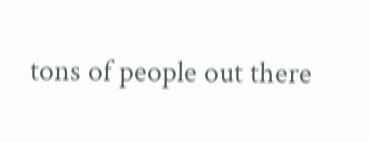tons of people out there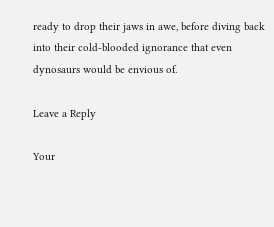ready to drop their jaws in awe, before diving back into their cold-blooded ignorance that even dynosaurs would be envious of.

Leave a Reply

Your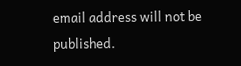email address will not be published.